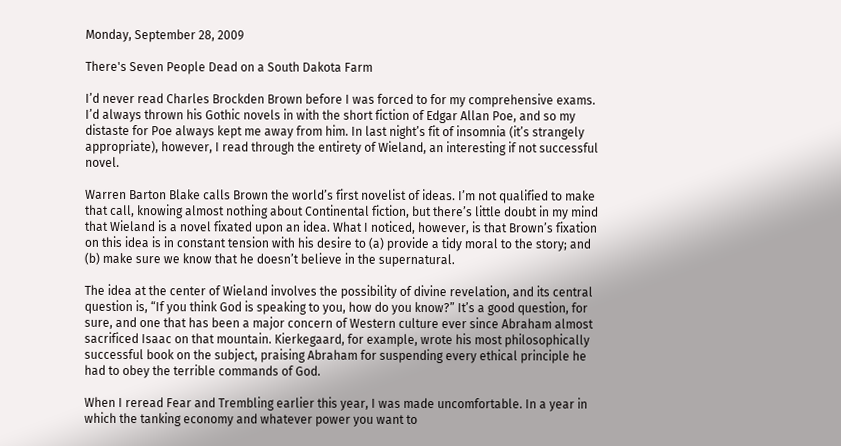Monday, September 28, 2009

There's Seven People Dead on a South Dakota Farm

I’d never read Charles Brockden Brown before I was forced to for my comprehensive exams. I’d always thrown his Gothic novels in with the short fiction of Edgar Allan Poe, and so my distaste for Poe always kept me away from him. In last night’s fit of insomnia (it’s strangely appropriate), however, I read through the entirety of Wieland, an interesting if not successful novel.

Warren Barton Blake calls Brown the world’s first novelist of ideas. I’m not qualified to make that call, knowing almost nothing about Continental fiction, but there’s little doubt in my mind that Wieland is a novel fixated upon an idea. What I noticed, however, is that Brown’s fixation on this idea is in constant tension with his desire to (a) provide a tidy moral to the story; and (b) make sure we know that he doesn’t believe in the supernatural.

The idea at the center of Wieland involves the possibility of divine revelation, and its central question is, “If you think God is speaking to you, how do you know?” It’s a good question, for sure, and one that has been a major concern of Western culture ever since Abraham almost sacrificed Isaac on that mountain. Kierkegaard, for example, wrote his most philosophically successful book on the subject, praising Abraham for suspending every ethical principle he had to obey the terrible commands of God.

When I reread Fear and Trembling earlier this year, I was made uncomfortable. In a year in which the tanking economy and whatever power you want to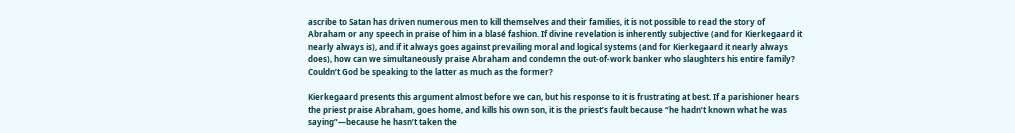ascribe to Satan has driven numerous men to kill themselves and their families, it is not possible to read the story of Abraham or any speech in praise of him in a blasé fashion. If divine revelation is inherently subjective (and for Kierkegaard it nearly always is), and if it always goes against prevailing moral and logical systems (and for Kierkegaard it nearly always does), how can we simultaneously praise Abraham and condemn the out-of-work banker who slaughters his entire family? Couldn’t God be speaking to the latter as much as the former?

Kierkegaard presents this argument almost before we can, but his response to it is frustrating at best. If a parishioner hears the priest praise Abraham, goes home, and kills his own son, it is the priest’s fault because “he hadn’t known what he was saying”—because he hasn’t taken the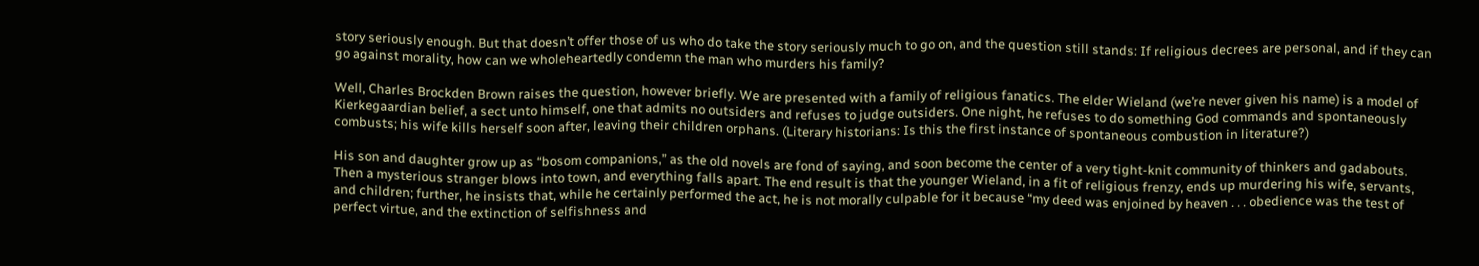story seriously enough. But that doesn’t offer those of us who do take the story seriously much to go on, and the question still stands: If religious decrees are personal, and if they can go against morality, how can we wholeheartedly condemn the man who murders his family?

Well, Charles Brockden Brown raises the question, however briefly. We are presented with a family of religious fanatics. The elder Wieland (we’re never given his name) is a model of Kierkegaardian belief, a sect unto himself, one that admits no outsiders and refuses to judge outsiders. One night, he refuses to do something God commands and spontaneously combusts; his wife kills herself soon after, leaving their children orphans. (Literary historians: Is this the first instance of spontaneous combustion in literature?)

His son and daughter grow up as “bosom companions,” as the old novels are fond of saying, and soon become the center of a very tight-knit community of thinkers and gadabouts. Then a mysterious stranger blows into town, and everything falls apart. The end result is that the younger Wieland, in a fit of religious frenzy, ends up murdering his wife, servants, and children; further, he insists that, while he certainly performed the act, he is not morally culpable for it because “my deed was enjoined by heaven . . . obedience was the test of perfect virtue, and the extinction of selfishness and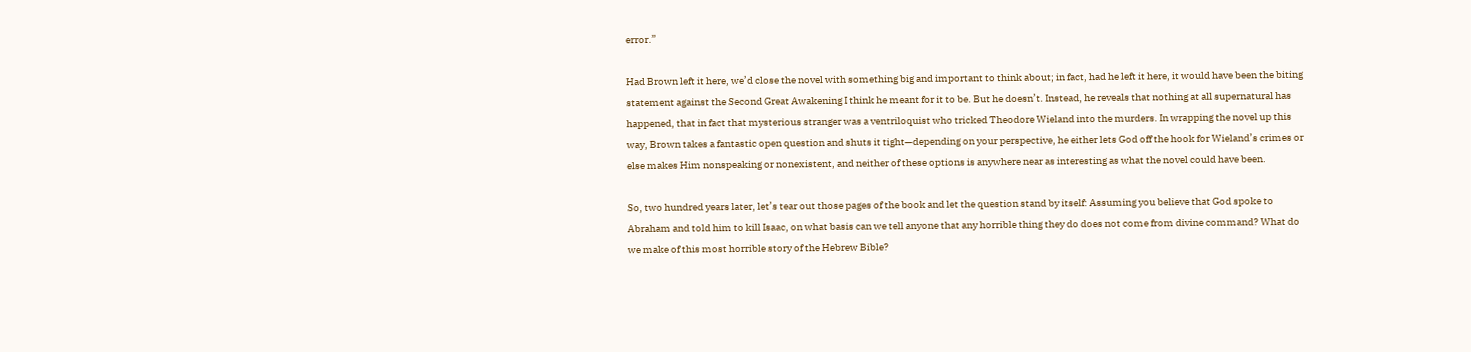error.”

Had Brown left it here, we’d close the novel with something big and important to think about; in fact, had he left it here, it would have been the biting statement against the Second Great Awakening I think he meant for it to be. But he doesn’t. Instead, he reveals that nothing at all supernatural has happened, that in fact that mysterious stranger was a ventriloquist who tricked Theodore Wieland into the murders. In wrapping the novel up this way, Brown takes a fantastic open question and shuts it tight—depending on your perspective, he either lets God off the hook for Wieland’s crimes or else makes Him nonspeaking or nonexistent, and neither of these options is anywhere near as interesting as what the novel could have been.

So, two hundred years later, let’s tear out those pages of the book and let the question stand by itself: Assuming you believe that God spoke to Abraham and told him to kill Isaac, on what basis can we tell anyone that any horrible thing they do does not come from divine command? What do we make of this most horrible story of the Hebrew Bible?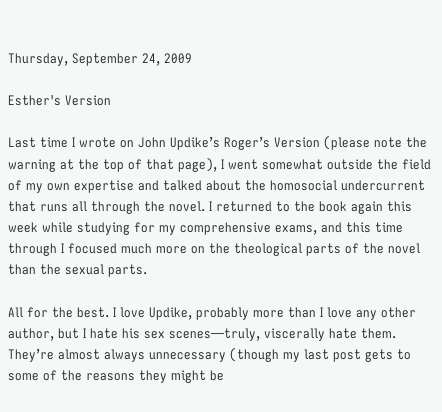Thursday, September 24, 2009

Esther's Version

Last time I wrote on John Updike’s Roger’s Version (please note the warning at the top of that page), I went somewhat outside the field of my own expertise and talked about the homosocial undercurrent that runs all through the novel. I returned to the book again this week while studying for my comprehensive exams, and this time through I focused much more on the theological parts of the novel than the sexual parts.

All for the best. I love Updike, probably more than I love any other author, but I hate his sex scenes—truly, viscerally hate them. They’re almost always unnecessary (though my last post gets to some of the reasons they might be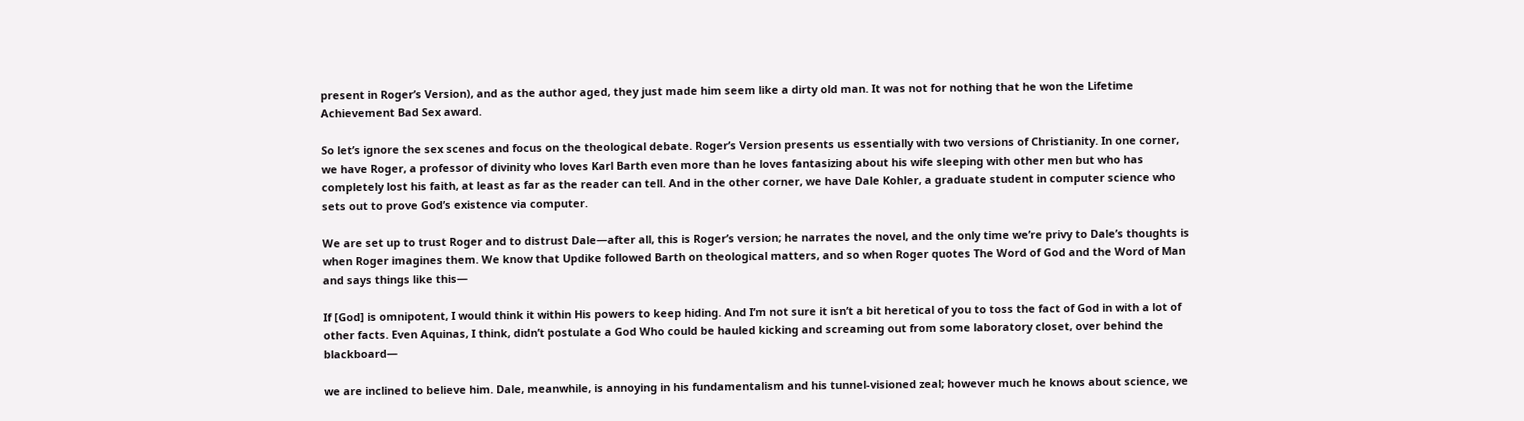present in Roger’s Version), and as the author aged, they just made him seem like a dirty old man. It was not for nothing that he won the Lifetime Achievement Bad Sex award.

So let’s ignore the sex scenes and focus on the theological debate. Roger’s Version presents us essentially with two versions of Christianity. In one corner, we have Roger, a professor of divinity who loves Karl Barth even more than he loves fantasizing about his wife sleeping with other men but who has completely lost his faith, at least as far as the reader can tell. And in the other corner, we have Dale Kohler, a graduate student in computer science who sets out to prove God’s existence via computer.

We are set up to trust Roger and to distrust Dale—after all, this is Roger’s version; he narrates the novel, and the only time we’re privy to Dale’s thoughts is when Roger imagines them. We know that Updike followed Barth on theological matters, and so when Roger quotes The Word of God and the Word of Man and says things like this—

If [God] is omnipotent, I would think it within His powers to keep hiding. And I’m not sure it isn’t a bit heretical of you to toss the fact of God in with a lot of other facts. Even Aquinas, I think, didn’t postulate a God Who could be hauled kicking and screaming out from some laboratory closet, over behind the blackboard—

we are inclined to believe him. Dale, meanwhile, is annoying in his fundamentalism and his tunnel-visioned zeal; however much he knows about science, we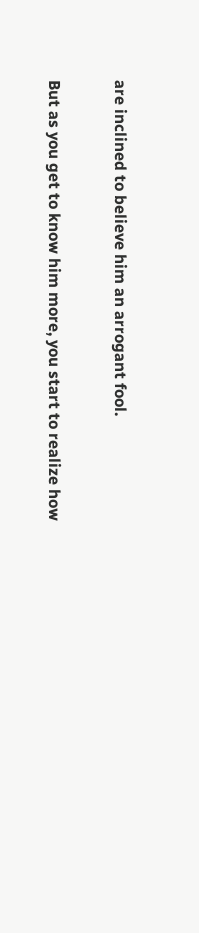are inclined to believe him an arrogant fool.

But as you get to know him more, you start to realize how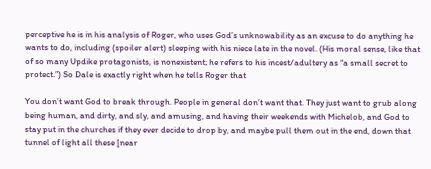perceptive he is in his analysis of Roger, who uses God’s unknowability as an excuse to do anything he wants to do, including (spoiler alert) sleeping with his niece late in the novel. (His moral sense, like that of so many Updike protagonists, is nonexistent; he refers to his incest/adultery as “a small secret to protect.”) So Dale is exactly right when he tells Roger that

You don’t want God to break through. People in general don’t want that. They just want to grub along being human, and dirty, and sly, and amusing, and having their weekends with Michelob, and God to stay put in the churches if they ever decide to drop by, and maybe pull them out in the end, down that tunnel of light all these [near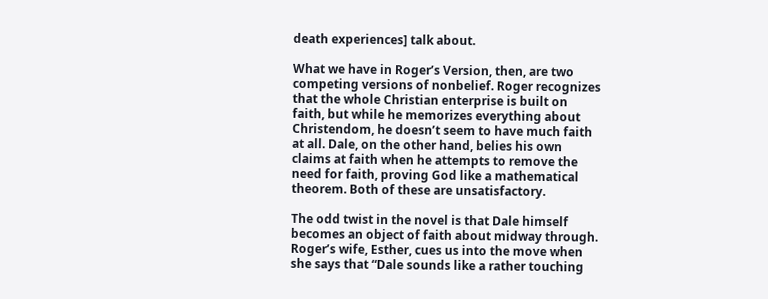death experiences] talk about.

What we have in Roger’s Version, then, are two competing versions of nonbelief. Roger recognizes that the whole Christian enterprise is built on faith, but while he memorizes everything about Christendom, he doesn’t seem to have much faith at all. Dale, on the other hand, belies his own claims at faith when he attempts to remove the need for faith, proving God like a mathematical theorem. Both of these are unsatisfactory.

The odd twist in the novel is that Dale himself becomes an object of faith about midway through. Roger’s wife, Esther, cues us into the move when she says that “Dale sounds like a rather touching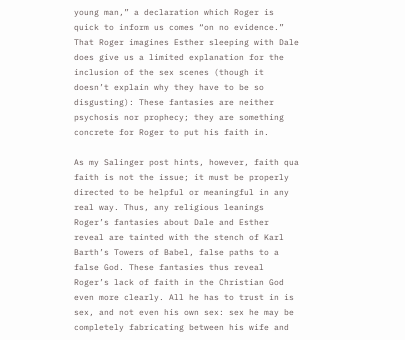young man,” a declaration which Roger is quick to inform us comes “on no evidence.” That Roger imagines Esther sleeping with Dale does give us a limited explanation for the inclusion of the sex scenes (though it doesn’t explain why they have to be so disgusting): These fantasies are neither psychosis nor prophecy; they are something concrete for Roger to put his faith in.

As my Salinger post hints, however, faith qua faith is not the issue; it must be properly directed to be helpful or meaningful in any real way. Thus, any religious leanings Roger’s fantasies about Dale and Esther reveal are tainted with the stench of Karl Barth’s Towers of Babel, false paths to a false God. These fantasies thus reveal Roger’s lack of faith in the Christian God even more clearly. All he has to trust in is sex, and not even his own sex: sex he may be completely fabricating between his wife and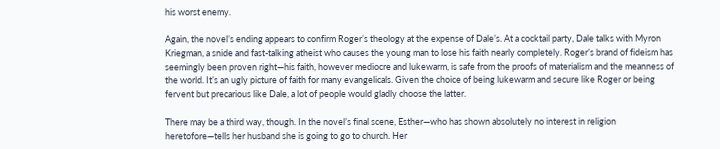his worst enemy.

Again, the novel’s ending appears to confirm Roger’s theology at the expense of Dale’s. At a cocktail party, Dale talks with Myron Kriegman, a snide and fast-talking atheist who causes the young man to lose his faith nearly completely. Roger’s brand of fideism has seemingly been proven right—his faith, however mediocre and lukewarm, is safe from the proofs of materialism and the meanness of the world. It’s an ugly picture of faith for many evangelicals. Given the choice of being lukewarm and secure like Roger or being fervent but precarious like Dale, a lot of people would gladly choose the latter.

There may be a third way, though. In the novel’s final scene, Esther—who has shown absolutely no interest in religion heretofore—tells her husband she is going to go to church. Her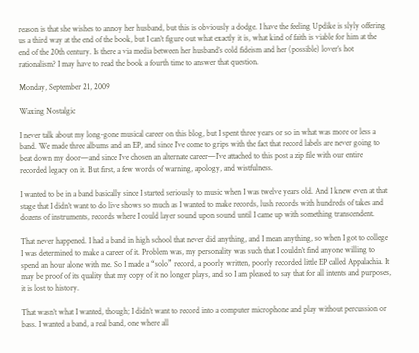reason is that she wishes to annoy her husband, but this is obviously a dodge. I have the feeling Updike is slyly offering us a third way at the end of the book, but I can’t figure out what exactly it is, what kind of faith is viable for him at the end of the 20th century. Is there a via media between her husband’s cold fideism and her (possible) lover’s hot rationalism? I may have to read the book a fourth time to answer that question.

Monday, September 21, 2009

Waxing Nostalgic

I never talk about my long-gone musical career on this blog, but I spent three years or so in what was more or less a band. We made three albums and an EP, and since I’ve come to grips with the fact that record labels are never going to beat down my door—and since I’ve chosen an alternate career—I’ve attached to this post a zip file with our entire recorded legacy on it. But first, a few words of warning, apology, and wistfulness.

I wanted to be in a band basically since I started seriously to music when I was twelve years old. And I knew even at that stage that I didn’t want to do live shows so much as I wanted to make records, lush records with hundreds of takes and dozens of instruments, records where I could layer sound upon sound until I came up with something transcendent.

That never happened. I had a band in high school that never did anything, and I mean anything, so when I got to college I was determined to make a career of it. Problem was, my personality was such that I couldn’t find anyone willing to spend an hour alone with me. So I made a “solo” record, a poorly written, poorly recorded little EP called Appalachia. It may be proof of its quality that my copy of it no longer plays, and so I am pleased to say that for all intents and purposes, it is lost to history.

That wasn’t what I wanted, though; I didn’t want to record into a computer microphone and play without percussion or bass. I wanted a band, a real band, one where all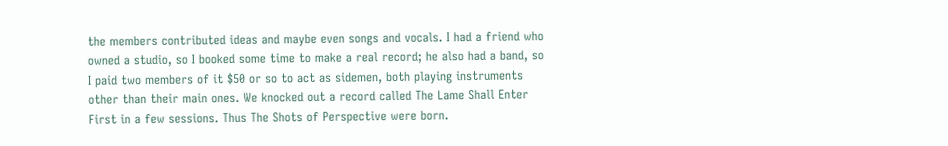the members contributed ideas and maybe even songs and vocals. I had a friend who owned a studio, so I booked some time to make a real record; he also had a band, so I paid two members of it $50 or so to act as sidemen, both playing instruments other than their main ones. We knocked out a record called The Lame Shall Enter First in a few sessions. Thus The Shots of Perspective were born.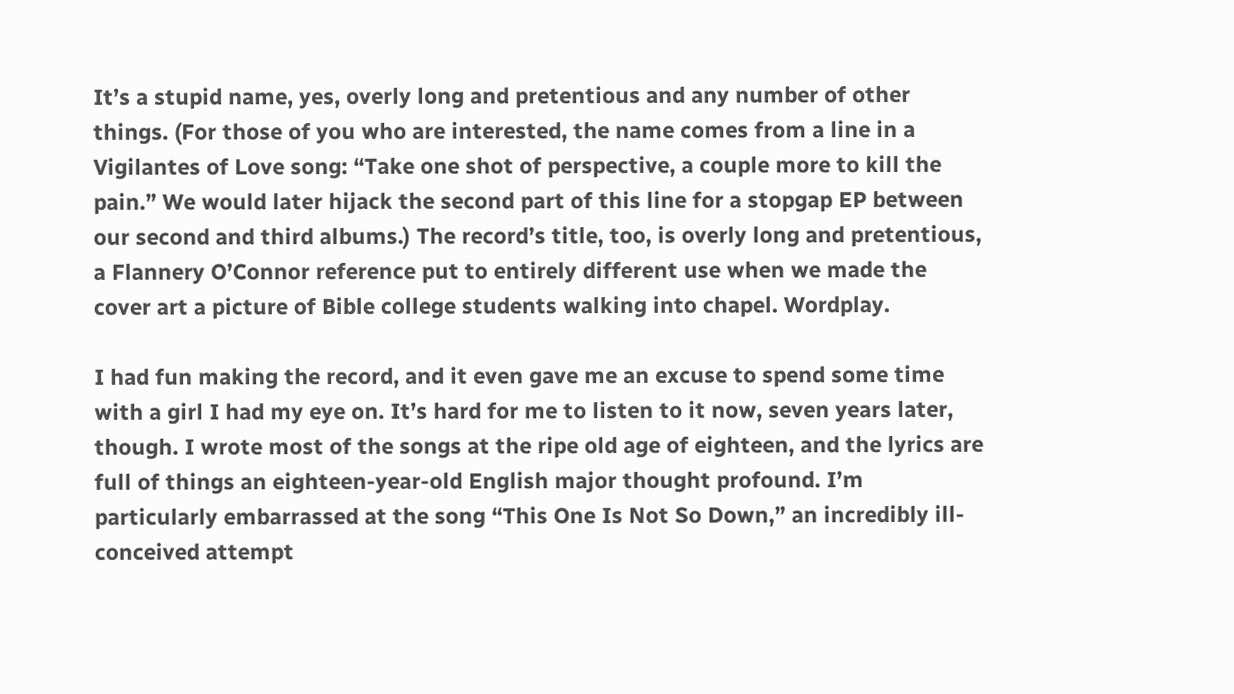It’s a stupid name, yes, overly long and pretentious and any number of other things. (For those of you who are interested, the name comes from a line in a Vigilantes of Love song: “Take one shot of perspective, a couple more to kill the pain.” We would later hijack the second part of this line for a stopgap EP between our second and third albums.) The record’s title, too, is overly long and pretentious, a Flannery O’Connor reference put to entirely different use when we made the cover art a picture of Bible college students walking into chapel. Wordplay.

I had fun making the record, and it even gave me an excuse to spend some time with a girl I had my eye on. It’s hard for me to listen to it now, seven years later, though. I wrote most of the songs at the ripe old age of eighteen, and the lyrics are full of things an eighteen-year-old English major thought profound. I’m particularly embarrassed at the song “This One Is Not So Down,” an incredibly ill-conceived attempt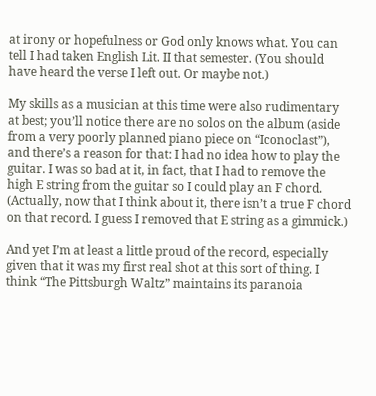at irony or hopefulness or God only knows what. You can tell I had taken English Lit. II that semester. (You should have heard the verse I left out. Or maybe not.)

My skills as a musician at this time were also rudimentary at best; you’ll notice there are no solos on the album (aside from a very poorly planned piano piece on “Iconoclast”), and there’s a reason for that: I had no idea how to play the guitar. I was so bad at it, in fact, that I had to remove the high E string from the guitar so I could play an F chord. (Actually, now that I think about it, there isn’t a true F chord on that record. I guess I removed that E string as a gimmick.)

And yet I’m at least a little proud of the record, especially given that it was my first real shot at this sort of thing. I think “The Pittsburgh Waltz” maintains its paranoia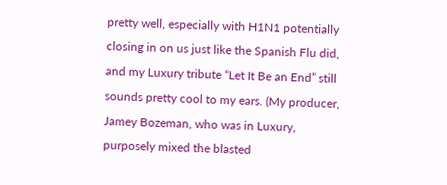pretty well, especially with H1N1 potentially closing in on us just like the Spanish Flu did, and my Luxury tribute “Let It Be an End” still sounds pretty cool to my ears. (My producer, Jamey Bozeman, who was in Luxury, purposely mixed the blasted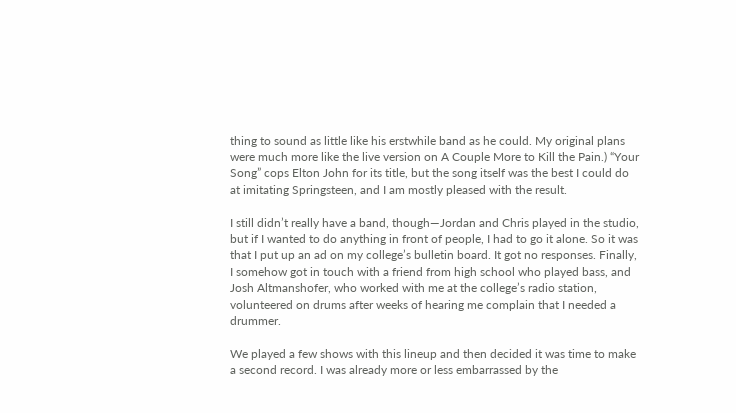thing to sound as little like his erstwhile band as he could. My original plans were much more like the live version on A Couple More to Kill the Pain.) “Your Song” cops Elton John for its title, but the song itself was the best I could do at imitating Springsteen, and I am mostly pleased with the result.

I still didn’t really have a band, though—Jordan and Chris played in the studio, but if I wanted to do anything in front of people, I had to go it alone. So it was that I put up an ad on my college’s bulletin board. It got no responses. Finally, I somehow got in touch with a friend from high school who played bass, and Josh Altmanshofer, who worked with me at the college’s radio station, volunteered on drums after weeks of hearing me complain that I needed a drummer.

We played a few shows with this lineup and then decided it was time to make a second record. I was already more or less embarrassed by the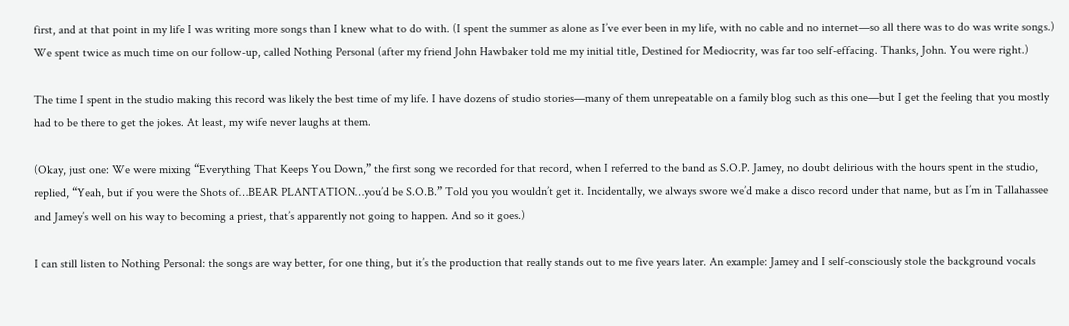first, and at that point in my life I was writing more songs than I knew what to do with. (I spent the summer as alone as I’ve ever been in my life, with no cable and no internet—so all there was to do was write songs.) We spent twice as much time on our follow-up, called Nothing Personal (after my friend John Hawbaker told me my initial title, Destined for Mediocrity, was far too self-effacing. Thanks, John. You were right.)

The time I spent in the studio making this record was likely the best time of my life. I have dozens of studio stories—many of them unrepeatable on a family blog such as this one—but I get the feeling that you mostly had to be there to get the jokes. At least, my wife never laughs at them.

(Okay, just one: We were mixing “Everything That Keeps You Down,” the first song we recorded for that record, when I referred to the band as S.O.P. Jamey, no doubt delirious with the hours spent in the studio, replied, “Yeah, but if you were the Shots of…BEAR PLANTATION…you’d be S.O.B.” Told you you wouldn’t get it. Incidentally, we always swore we’d make a disco record under that name, but as I’m in Tallahassee and Jamey’s well on his way to becoming a priest, that’s apparently not going to happen. And so it goes.)

I can still listen to Nothing Personal: the songs are way better, for one thing, but it’s the production that really stands out to me five years later. An example: Jamey and I self-consciously stole the background vocals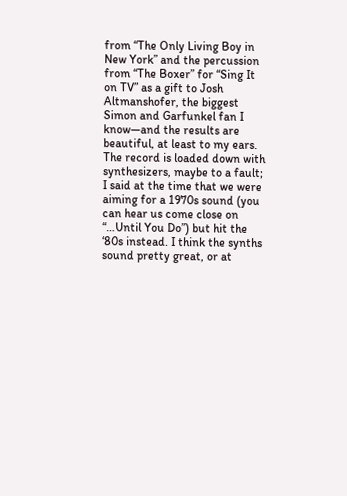from “The Only Living Boy in New York” and the percussion from “The Boxer” for “Sing It on TV” as a gift to Josh Altmanshofer, the biggest Simon and Garfunkel fan I know—and the results are beautiful, at least to my ears. The record is loaded down with synthesizers, maybe to a fault; I said at the time that we were aiming for a 1970s sound (you can hear us come close on “…Until You Do”) but hit the ‘80s instead. I think the synths sound pretty great, or at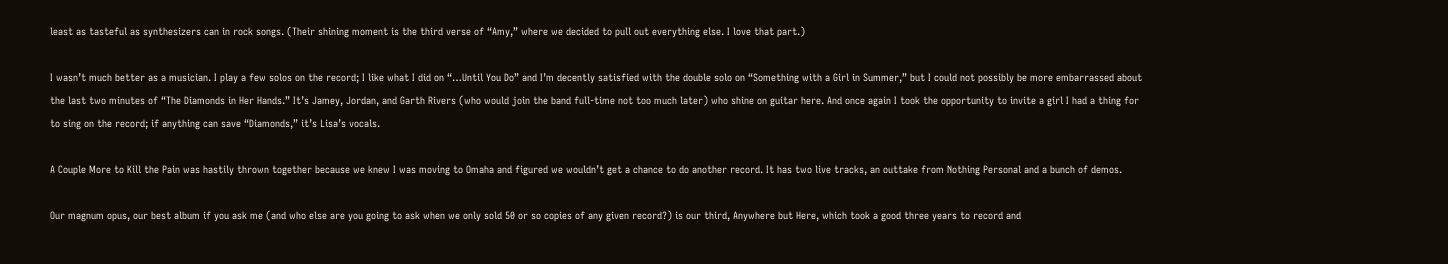least as tasteful as synthesizers can in rock songs. (Their shining moment is the third verse of “Amy,” where we decided to pull out everything else. I love that part.)

I wasn’t much better as a musician. I play a few solos on the record; I like what I did on “…Until You Do” and I’m decently satisfied with the double solo on “Something with a Girl in Summer,” but I could not possibly be more embarrassed about the last two minutes of “The Diamonds in Her Hands.” It’s Jamey, Jordan, and Garth Rivers (who would join the band full-time not too much later) who shine on guitar here. And once again I took the opportunity to invite a girl I had a thing for to sing on the record; if anything can save “Diamonds,” it’s Lisa’s vocals.

A Couple More to Kill the Pain was hastily thrown together because we knew I was moving to Omaha and figured we wouldn’t get a chance to do another record. It has two live tracks, an outtake from Nothing Personal and a bunch of demos.

Our magnum opus, our best album if you ask me (and who else are you going to ask when we only sold 50 or so copies of any given record?) is our third, Anywhere but Here, which took a good three years to record and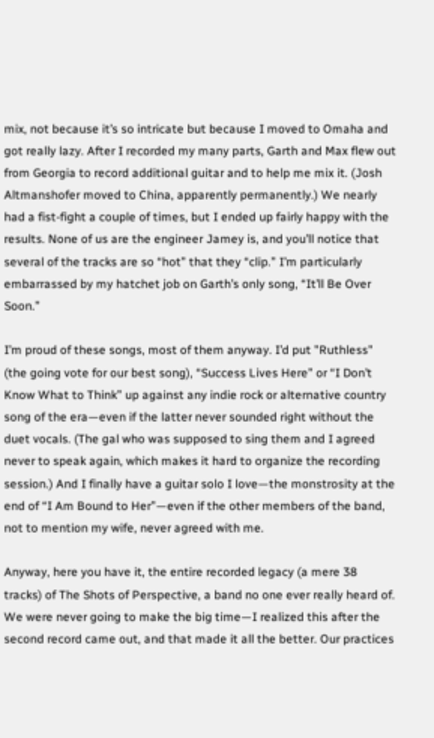mix, not because it’s so intricate but because I moved to Omaha and got really lazy. After I recorded my many parts, Garth and Max flew out from Georgia to record additional guitar and to help me mix it. (Josh Altmanshofer moved to China, apparently permanently.) We nearly had a fist-fight a couple of times, but I ended up fairly happy with the results. None of us are the engineer Jamey is, and you’ll notice that several of the tracks are so “hot” that they “clip.” I’m particularly embarrassed by my hatchet job on Garth’s only song, “It’ll Be Over Soon.”

I’m proud of these songs, most of them anyway. I’d put "Ruthless" (the going vote for our best song), “Success Lives Here” or “I Don’t Know What to Think” up against any indie rock or alternative country song of the era—even if the latter never sounded right without the duet vocals. (The gal who was supposed to sing them and I agreed never to speak again, which makes it hard to organize the recording session.) And I finally have a guitar solo I love—the monstrosity at the end of “I Am Bound to Her”—even if the other members of the band, not to mention my wife, never agreed with me.

Anyway, here you have it, the entire recorded legacy (a mere 38 tracks) of The Shots of Perspective, a band no one ever really heard of. We were never going to make the big time—I realized this after the second record came out, and that made it all the better. Our practices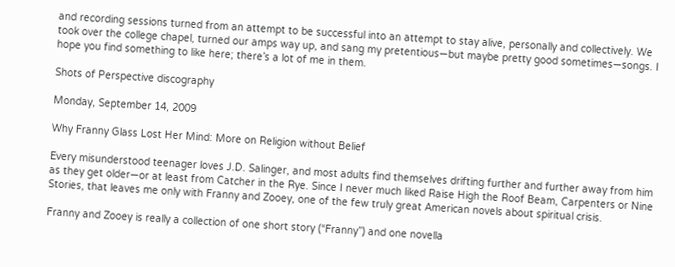and recording sessions turned from an attempt to be successful into an attempt to stay alive, personally and collectively. We took over the college chapel, turned our amps way up, and sang my pretentious—but maybe pretty good sometimes—songs. I hope you find something to like here; there’s a lot of me in them.

Shots of Perspective discography

Monday, September 14, 2009

Why Franny Glass Lost Her Mind: More on Religion without Belief

Every misunderstood teenager loves J.D. Salinger, and most adults find themselves drifting further and further away from him as they get older—or at least from Catcher in the Rye. Since I never much liked Raise High the Roof Beam, Carpenters or Nine Stories, that leaves me only with Franny and Zooey, one of the few truly great American novels about spiritual crisis.

Franny and Zooey is really a collection of one short story (“Franny”) and one novella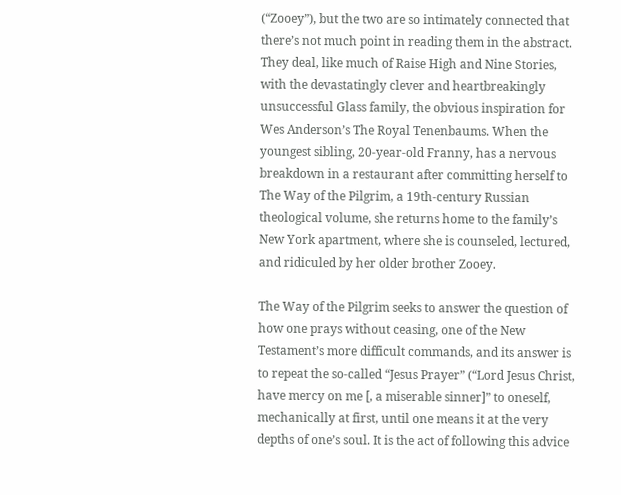(“Zooey”), but the two are so intimately connected that there’s not much point in reading them in the abstract. They deal, like much of Raise High and Nine Stories, with the devastatingly clever and heartbreakingly unsuccessful Glass family, the obvious inspiration for Wes Anderson’s The Royal Tenenbaums. When the youngest sibling, 20-year-old Franny, has a nervous breakdown in a restaurant after committing herself to The Way of the Pilgrim, a 19th-century Russian theological volume, she returns home to the family’s New York apartment, where she is counseled, lectured, and ridiculed by her older brother Zooey.

The Way of the Pilgrim seeks to answer the question of how one prays without ceasing, one of the New Testament’s more difficult commands, and its answer is to repeat the so-called “Jesus Prayer” (“Lord Jesus Christ, have mercy on me [, a miserable sinner]” to oneself, mechanically at first, until one means it at the very depths of one’s soul. It is the act of following this advice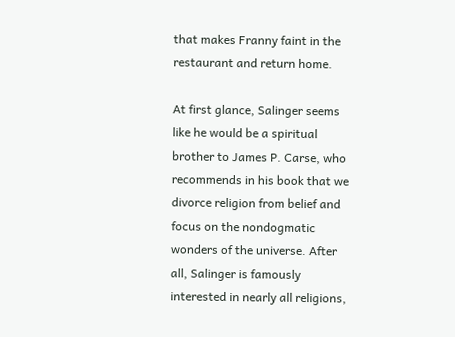that makes Franny faint in the restaurant and return home.

At first glance, Salinger seems like he would be a spiritual brother to James P. Carse, who recommends in his book that we divorce religion from belief and focus on the nondogmatic wonders of the universe. After all, Salinger is famously interested in nearly all religions,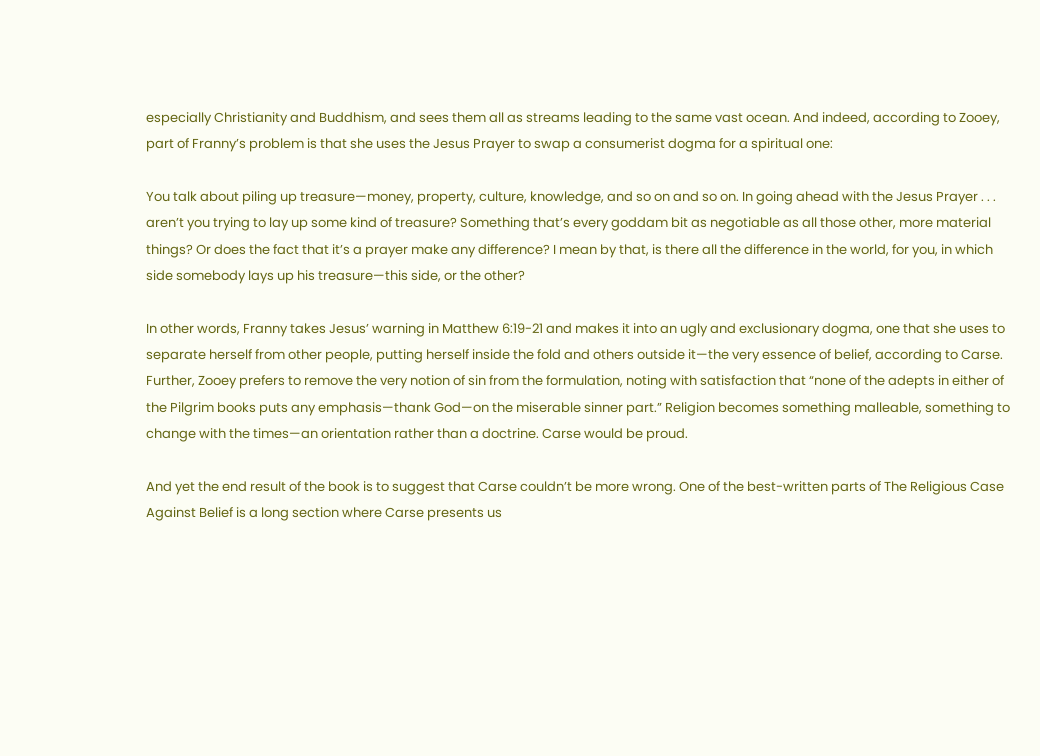especially Christianity and Buddhism, and sees them all as streams leading to the same vast ocean. And indeed, according to Zooey, part of Franny’s problem is that she uses the Jesus Prayer to swap a consumerist dogma for a spiritual one:

You talk about piling up treasure—money, property, culture, knowledge, and so on and so on. In going ahead with the Jesus Prayer . . . aren’t you trying to lay up some kind of treasure? Something that’s every goddam bit as negotiable as all those other, more material things? Or does the fact that it’s a prayer make any difference? I mean by that, is there all the difference in the world, for you, in which side somebody lays up his treasure—this side, or the other?

In other words, Franny takes Jesus’ warning in Matthew 6:19-21 and makes it into an ugly and exclusionary dogma, one that she uses to separate herself from other people, putting herself inside the fold and others outside it—the very essence of belief, according to Carse. Further, Zooey prefers to remove the very notion of sin from the formulation, noting with satisfaction that “none of the adepts in either of the Pilgrim books puts any emphasis—thank God—on the miserable sinner part.” Religion becomes something malleable, something to change with the times—an orientation rather than a doctrine. Carse would be proud.

And yet the end result of the book is to suggest that Carse couldn’t be more wrong. One of the best-written parts of The Religious Case Against Belief is a long section where Carse presents us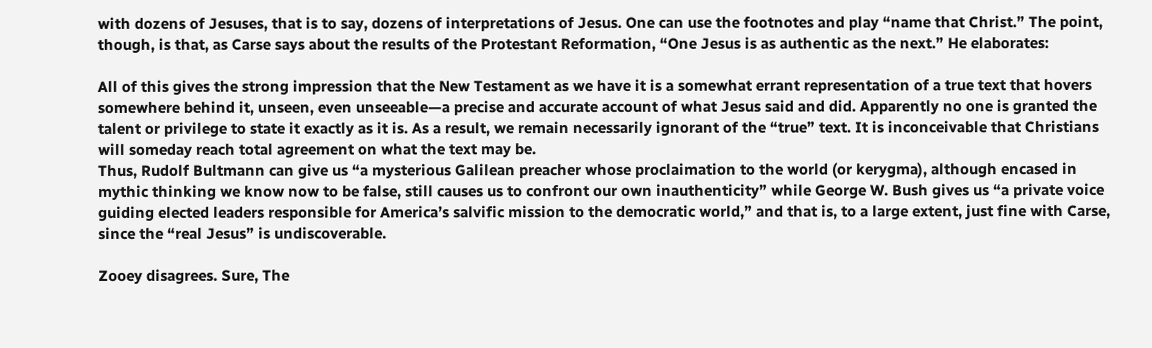with dozens of Jesuses, that is to say, dozens of interpretations of Jesus. One can use the footnotes and play “name that Christ.” The point, though, is that, as Carse says about the results of the Protestant Reformation, “One Jesus is as authentic as the next.” He elaborates:

All of this gives the strong impression that the New Testament as we have it is a somewhat errant representation of a true text that hovers somewhere behind it, unseen, even unseeable—a precise and accurate account of what Jesus said and did. Apparently no one is granted the talent or privilege to state it exactly as it is. As a result, we remain necessarily ignorant of the “true” text. It is inconceivable that Christians will someday reach total agreement on what the text may be.
Thus, Rudolf Bultmann can give us “a mysterious Galilean preacher whose proclaimation to the world (or kerygma), although encased in mythic thinking we know now to be false, still causes us to confront our own inauthenticity” while George W. Bush gives us “a private voice guiding elected leaders responsible for America’s salvific mission to the democratic world,” and that is, to a large extent, just fine with Carse, since the “real Jesus” is undiscoverable.

Zooey disagrees. Sure, The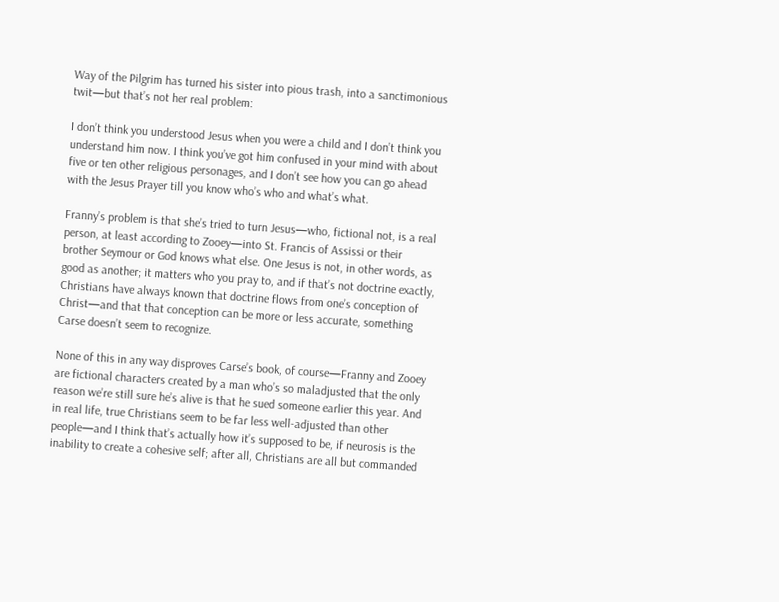Way of the Pilgrim has turned his sister into pious trash, into a sanctimonious twit—but that’s not her real problem:

I don’t think you understood Jesus when you were a child and I don’t think you understand him now. I think you’ve got him confused in your mind with about five or ten other religious personages, and I don’t see how you can go ahead with the Jesus Prayer till you know who’s who and what’s what.

Franny’s problem is that she’s tried to turn Jesus—who, fictional not, is a real person, at least according to Zooey—into St. Francis of Assissi or their brother Seymour or God knows what else. One Jesus is not, in other words, as good as another; it matters who you pray to, and if that’s not doctrine exactly, Christians have always known that doctrine flows from one’s conception of Christ—and that that conception can be more or less accurate, something Carse doesn’t seem to recognize.

None of this in any way disproves Carse’s book, of course—Franny and Zooey are fictional characters created by a man who’s so maladjusted that the only reason we’re still sure he’s alive is that he sued someone earlier this year. And in real life, true Christians seem to be far less well-adjusted than other people—and I think that’s actually how it’s supposed to be, if neurosis is the inability to create a cohesive self; after all, Christians are all but commanded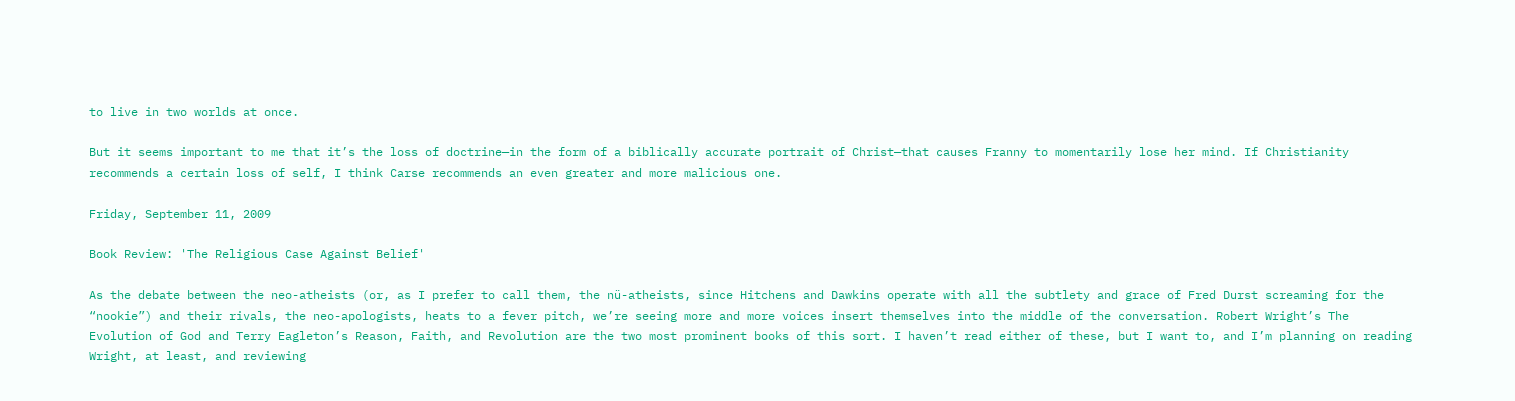to live in two worlds at once.

But it seems important to me that it’s the loss of doctrine—in the form of a biblically accurate portrait of Christ—that causes Franny to momentarily lose her mind. If Christianity recommends a certain loss of self, I think Carse recommends an even greater and more malicious one.

Friday, September 11, 2009

Book Review: 'The Religious Case Against Belief'

As the debate between the neo-atheists (or, as I prefer to call them, the nü-atheists, since Hitchens and Dawkins operate with all the subtlety and grace of Fred Durst screaming for the “nookie”) and their rivals, the neo-apologists, heats to a fever pitch, we’re seeing more and more voices insert themselves into the middle of the conversation. Robert Wright’s The Evolution of God and Terry Eagleton’s Reason, Faith, and Revolution are the two most prominent books of this sort. I haven’t read either of these, but I want to, and I’m planning on reading Wright, at least, and reviewing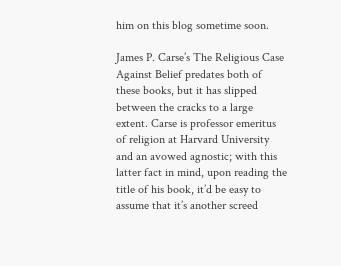him on this blog sometime soon.

James P. Carse’s The Religious Case Against Belief predates both of these books, but it has slipped between the cracks to a large extent. Carse is professor emeritus of religion at Harvard University and an avowed agnostic; with this latter fact in mind, upon reading the title of his book, it’d be easy to assume that it’s another screed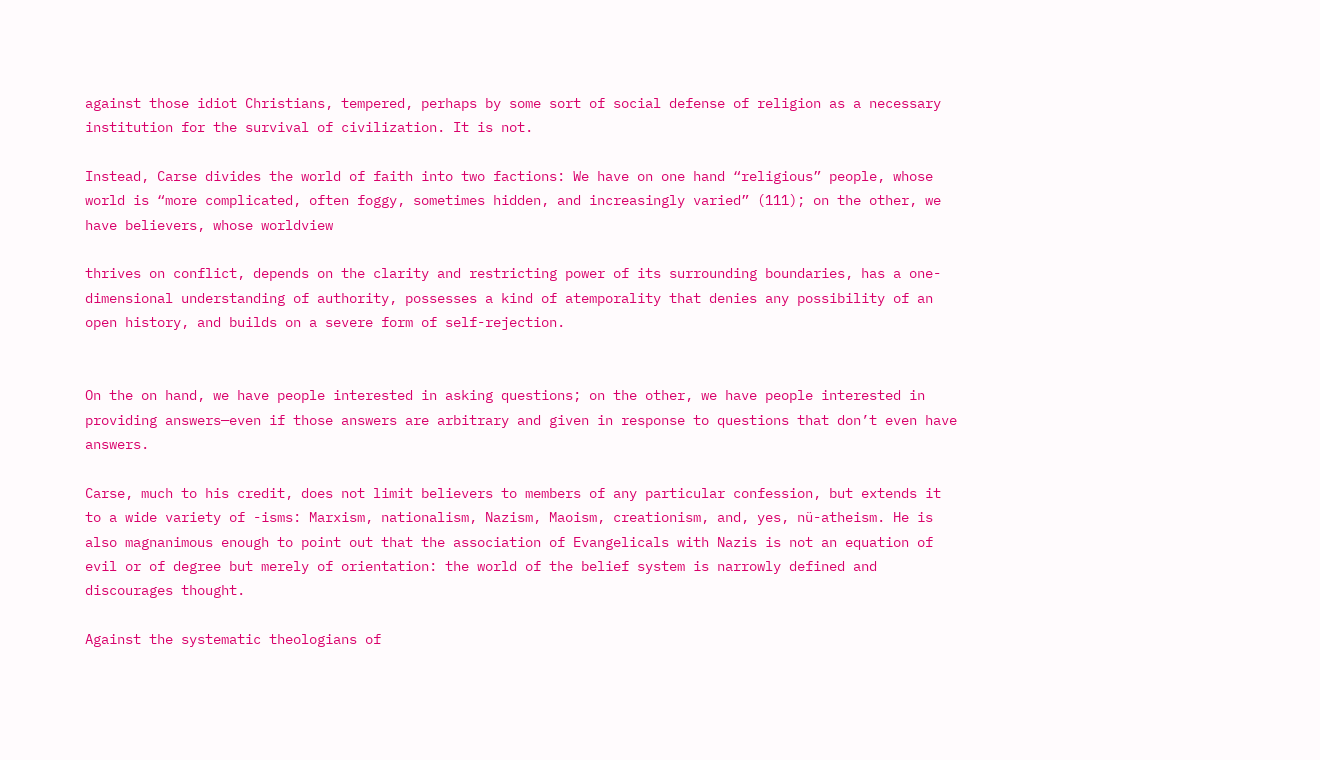against those idiot Christians, tempered, perhaps by some sort of social defense of religion as a necessary institution for the survival of civilization. It is not.

Instead, Carse divides the world of faith into two factions: We have on one hand “religious” people, whose world is “more complicated, often foggy, sometimes hidden, and increasingly varied” (111); on the other, we have believers, whose worldview

thrives on conflict, depends on the clarity and restricting power of its surrounding boundaries, has a one-dimensional understanding of authority, possesses a kind of atemporality that denies any possibility of an open history, and builds on a severe form of self-rejection.


On the on hand, we have people interested in asking questions; on the other, we have people interested in providing answers—even if those answers are arbitrary and given in response to questions that don’t even have answers.

Carse, much to his credit, does not limit believers to members of any particular confession, but extends it to a wide variety of -isms: Marxism, nationalism, Nazism, Maoism, creationism, and, yes, nü-atheism. He is also magnanimous enough to point out that the association of Evangelicals with Nazis is not an equation of evil or of degree but merely of orientation: the world of the belief system is narrowly defined and discourages thought.

Against the systematic theologians of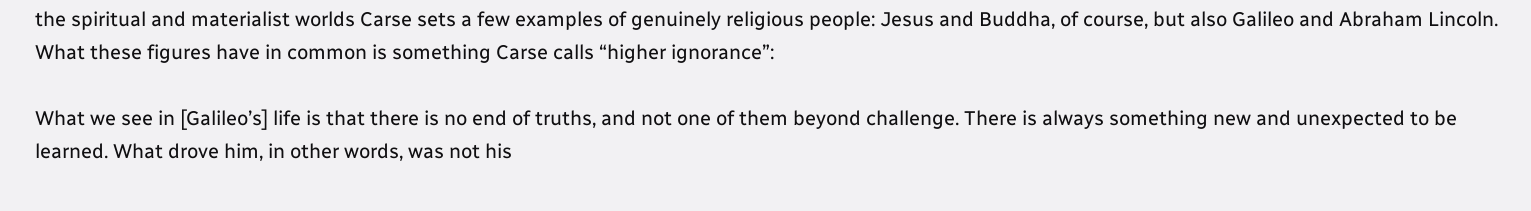the spiritual and materialist worlds Carse sets a few examples of genuinely religious people: Jesus and Buddha, of course, but also Galileo and Abraham Lincoln. What these figures have in common is something Carse calls “higher ignorance”:

What we see in [Galileo’s] life is that there is no end of truths, and not one of them beyond challenge. There is always something new and unexpected to be learned. What drove him, in other words, was not his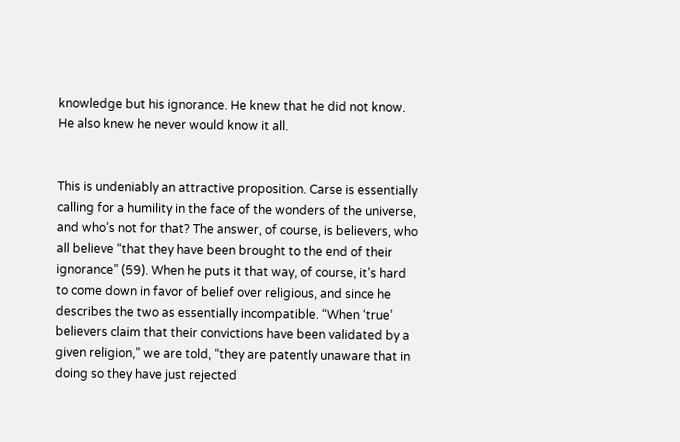knowledge but his ignorance. He knew that he did not know. He also knew he never would know it all.


This is undeniably an attractive proposition. Carse is essentially calling for a humility in the face of the wonders of the universe, and who’s not for that? The answer, of course, is believers, who all believe “that they have been brought to the end of their ignorance” (59). When he puts it that way, of course, it’s hard to come down in favor of belief over religious, and since he describes the two as essentially incompatible. “When ‘true’ believers claim that their convictions have been validated by a given religion,” we are told, “they are patently unaware that in doing so they have just rejected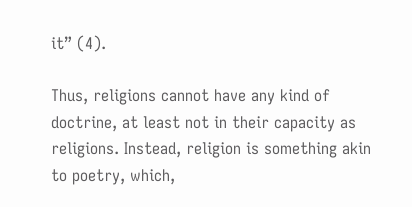it” (4).

Thus, religions cannot have any kind of doctrine, at least not in their capacity as religions. Instead, religion is something akin to poetry, which,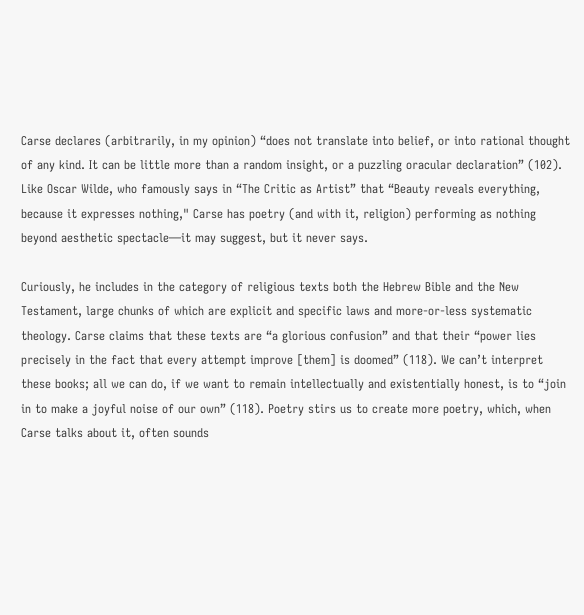Carse declares (arbitrarily, in my opinion) “does not translate into belief, or into rational thought of any kind. It can be little more than a random insight, or a puzzling oracular declaration” (102). Like Oscar Wilde, who famously says in “The Critic as Artist” that “Beauty reveals everything, because it expresses nothing," Carse has poetry (and with it, religion) performing as nothing beyond aesthetic spectacle—it may suggest, but it never says.

Curiously, he includes in the category of religious texts both the Hebrew Bible and the New Testament, large chunks of which are explicit and specific laws and more-or-less systematic theology. Carse claims that these texts are “a glorious confusion” and that their “power lies precisely in the fact that every attempt improve [them] is doomed” (118). We can’t interpret these books; all we can do, if we want to remain intellectually and existentially honest, is to “join in to make a joyful noise of our own” (118). Poetry stirs us to create more poetry, which, when Carse talks about it, often sounds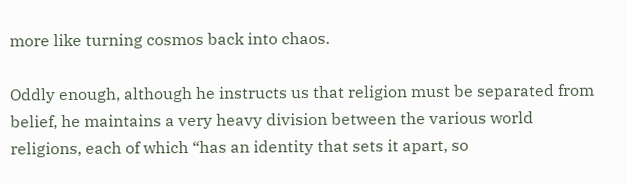more like turning cosmos back into chaos.

Oddly enough, although he instructs us that religion must be separated from belief, he maintains a very heavy division between the various world religions, each of which “has an identity that sets it apart, so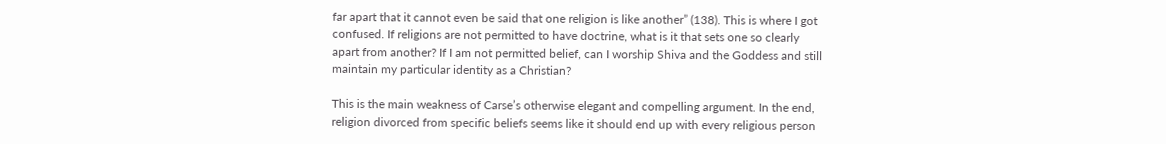far apart that it cannot even be said that one religion is like another” (138). This is where I got confused. If religions are not permitted to have doctrine, what is it that sets one so clearly apart from another? If I am not permitted belief, can I worship Shiva and the Goddess and still maintain my particular identity as a Christian?

This is the main weakness of Carse’s otherwise elegant and compelling argument. In the end, religion divorced from specific beliefs seems like it should end up with every religious person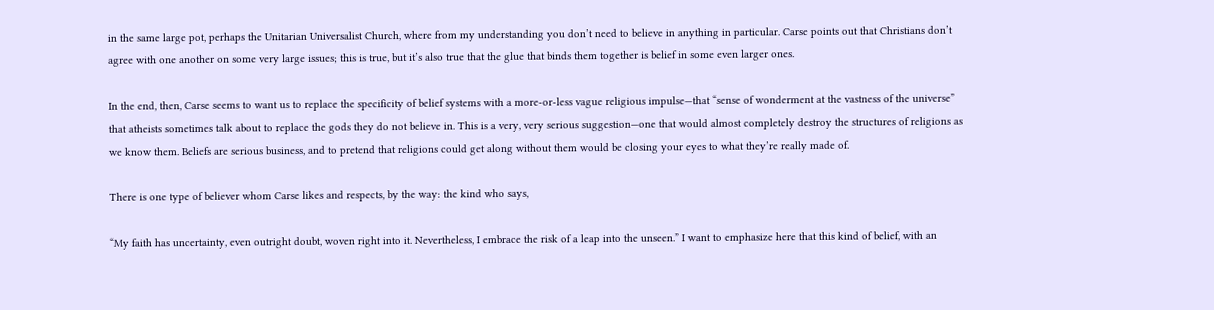in the same large pot, perhaps the Unitarian Universalist Church, where from my understanding you don’t need to believe in anything in particular. Carse points out that Christians don’t agree with one another on some very large issues; this is true, but it’s also true that the glue that binds them together is belief in some even larger ones.

In the end, then, Carse seems to want us to replace the specificity of belief systems with a more-or-less vague religious impulse—that “sense of wonderment at the vastness of the universe” that atheists sometimes talk about to replace the gods they do not believe in. This is a very, very serious suggestion—one that would almost completely destroy the structures of religions as we know them. Beliefs are serious business, and to pretend that religions could get along without them would be closing your eyes to what they’re really made of.

There is one type of believer whom Carse likes and respects, by the way: the kind who says,

“My faith has uncertainty, even outright doubt, woven right into it. Nevertheless, I embrace the risk of a leap into the unseen.” I want to emphasize here that this kind of belief, with an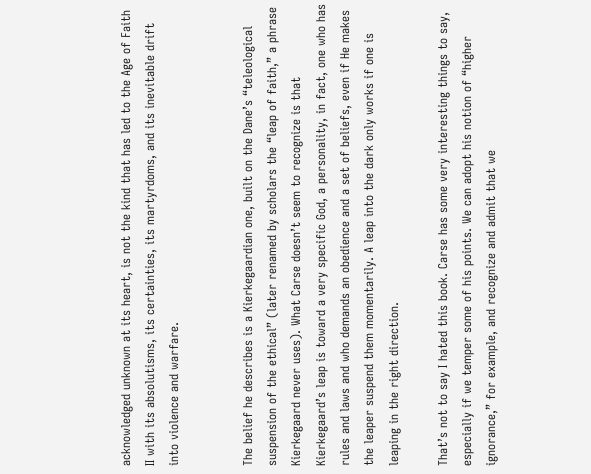acknowledged unknown at its heart, is not the kind that has led to the Age of Faith II with its absolutisms, its certainties, its martyrdoms, and its inevitable drift into violence and warfare.


The belief he describes is a Kierkegaardian one, built on the Dane’s “teleological suspension of the ethical” (later renamed by scholars the “leap of faith,” a phrase Kierkegaard never uses). What Carse doesn’t seem to recognize is that Kierkegaard’s leap is toward a very specific God, a personality, in fact, one who has rules and laws and who demands an obedience and a set of beliefs, even if He makes the leaper suspend them momentarily. A leap into the dark only works if one is leaping in the right direction.

That’s not to say I hated this book. Carse has some very interesting things to say, especially if we temper some of his points. We can adopt his notion of “higher ignorance,” for example, and recognize and admit that we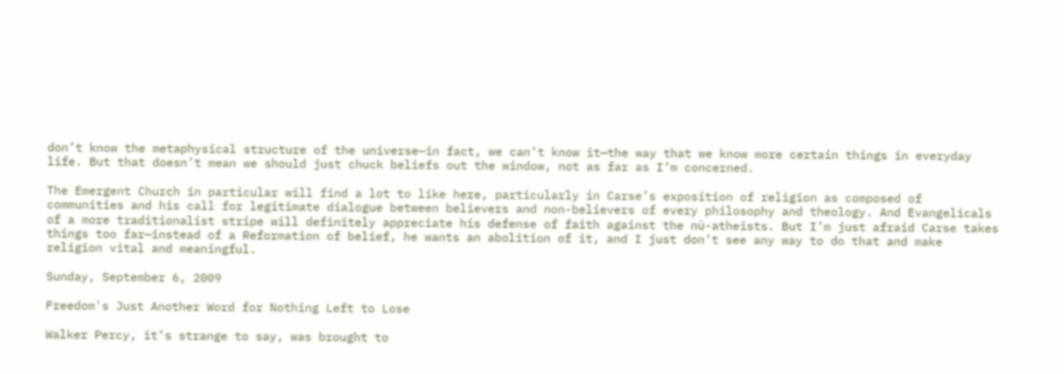don’t know the metaphysical structure of the universe—in fact, we can’t know it—the way that we know more certain things in everyday life. But that doesn’t mean we should just chuck beliefs out the window, not as far as I’m concerned.

The Emergent Church in particular will find a lot to like here, particularly in Carse’s exposition of religion as composed of communities and his call for legitimate dialogue between believers and non-believers of every philosophy and theology. And Evangelicals of a more traditionalist stripe will definitely appreciate his defense of faith against the nü-atheists. But I’m just afraid Carse takes things too far—instead of a Reformation of belief, he wants an abolition of it, and I just don’t see any way to do that and make religion vital and meaningful.

Sunday, September 6, 2009

Freedom's Just Another Word for Nothing Left to Lose

Walker Percy, it’s strange to say, was brought to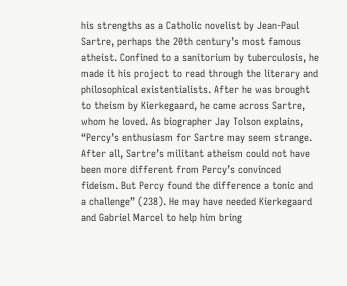his strengths as a Catholic novelist by Jean-Paul Sartre, perhaps the 20th century’s most famous atheist. Confined to a sanitorium by tuberculosis, he made it his project to read through the literary and philosophical existentialists. After he was brought to theism by Kierkegaard, he came across Sartre, whom he loved. As biographer Jay Tolson explains, “Percy’s enthusiasm for Sartre may seem strange. After all, Sartre’s militant atheism could not have been more different from Percy’s convinced fideism. But Percy found the difference a tonic and a challenge” (238). He may have needed Kierkegaard and Gabriel Marcel to help him bring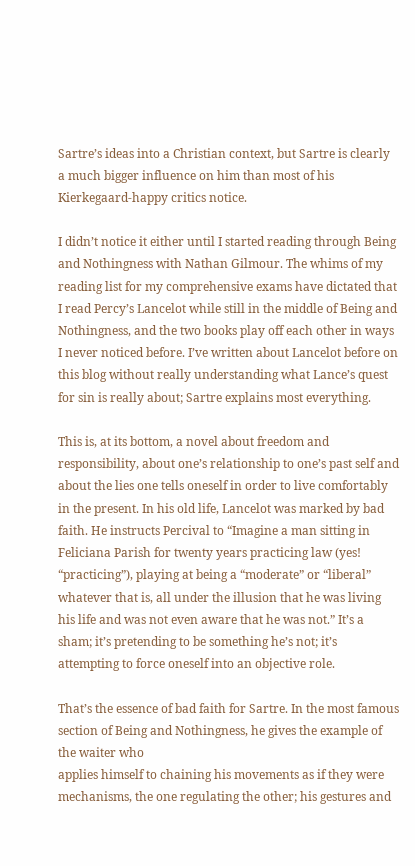Sartre’s ideas into a Christian context, but Sartre is clearly a much bigger influence on him than most of his Kierkegaard-happy critics notice.

I didn’t notice it either until I started reading through Being and Nothingness with Nathan Gilmour. The whims of my reading list for my comprehensive exams have dictated that I read Percy’s Lancelot while still in the middle of Being and Nothingness, and the two books play off each other in ways I never noticed before. I’ve written about Lancelot before on this blog without really understanding what Lance’s quest for sin is really about; Sartre explains most everything.

This is, at its bottom, a novel about freedom and responsibility, about one’s relationship to one’s past self and about the lies one tells oneself in order to live comfortably in the present. In his old life, Lancelot was marked by bad faith. He instructs Percival to “Imagine a man sitting in Feliciana Parish for twenty years practicing law (yes! “practicing”), playing at being a “moderate” or “liberal” whatever that is, all under the illusion that he was living his life and was not even aware that he was not.” It’s a sham; it’s pretending to be something he’s not; it’s attempting to force oneself into an objective role.

That’s the essence of bad faith for Sartre. In the most famous section of Being and Nothingness, he gives the example of the waiter who
applies himself to chaining his movements as if they were mechanisms, the one regulating the other; his gestures and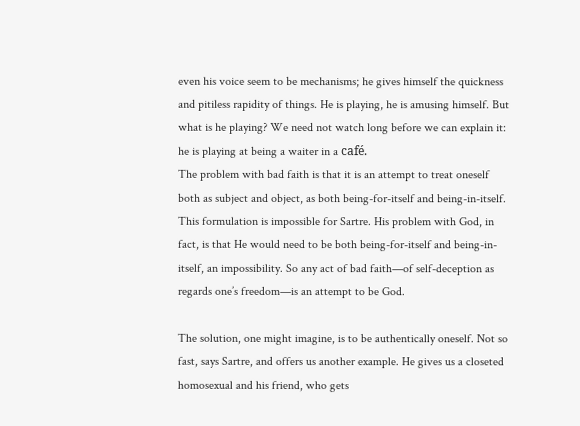even his voice seem to be mechanisms; he gives himself the quickness and pitiless rapidity of things. He is playing, he is amusing himself. But what is he playing? We need not watch long before we can explain it: he is playing at being a waiter in a café.
The problem with bad faith is that it is an attempt to treat oneself both as subject and object, as both being-for-itself and being-in-itself. This formulation is impossible for Sartre. His problem with God, in fact, is that He would need to be both being-for-itself and being-in-itself, an impossibility. So any act of bad faith—of self-deception as regards one’s freedom—is an attempt to be God.

The solution, one might imagine, is to be authentically oneself. Not so fast, says Sartre, and offers us another example. He gives us a closeted homosexual and his friend, who gets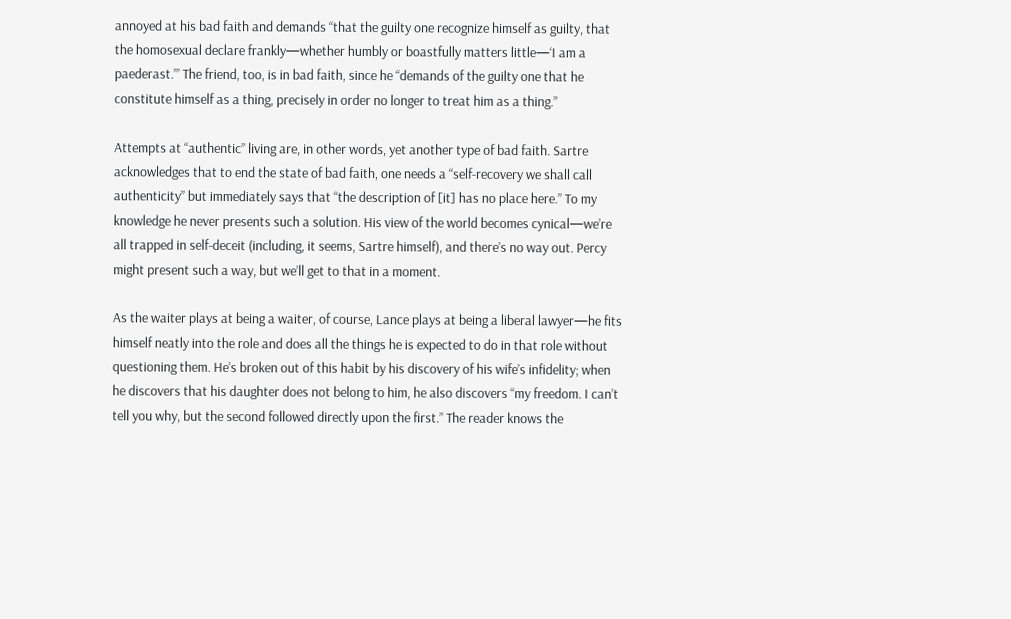annoyed at his bad faith and demands “that the guilty one recognize himself as guilty, that the homosexual declare frankly—whether humbly or boastfully matters little—‘I am a paederast.’” The friend, too, is in bad faith, since he “demands of the guilty one that he constitute himself as a thing, precisely in order no longer to treat him as a thing.”

Attempts at “authentic” living are, in other words, yet another type of bad faith. Sartre acknowledges that to end the state of bad faith, one needs a “self-recovery we shall call authenticity” but immediately says that “the description of [it] has no place here.” To my knowledge he never presents such a solution. His view of the world becomes cynical—we’re all trapped in self-deceit (including, it seems, Sartre himself), and there’s no way out. Percy might present such a way, but we’ll get to that in a moment.

As the waiter plays at being a waiter, of course, Lance plays at being a liberal lawyer—he fits himself neatly into the role and does all the things he is expected to do in that role without questioning them. He’s broken out of this habit by his discovery of his wife’s infidelity; when he discovers that his daughter does not belong to him, he also discovers “my freedom. I can’t tell you why, but the second followed directly upon the first.” The reader knows the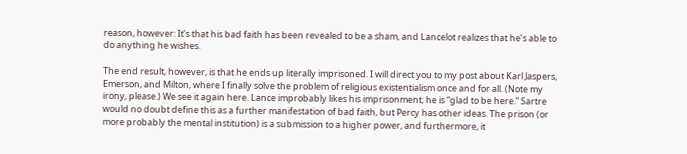reason, however: It’s that his bad faith has been revealed to be a sham, and Lancelot realizes that he’s able to do anything he wishes.

The end result, however, is that he ends up literally imprisoned. I will direct you to my post about Karl Jaspers, Emerson, and Milton, where I finally solve the problem of religious existentialism once and for all. (Note my irony, please.) We see it again here. Lance improbably likes his imprisonment; he is “glad to be here.” Sartre would no doubt define this as a further manifestation of bad faith, but Percy has other ideas. The prison (or more probably the mental institution) is a submission to a higher power, and furthermore, it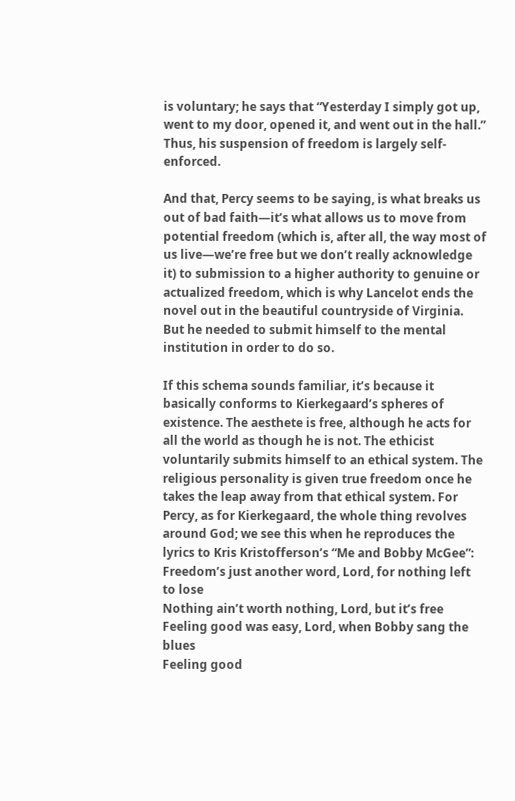is voluntary; he says that “Yesterday I simply got up, went to my door, opened it, and went out in the hall.” Thus, his suspension of freedom is largely self-enforced.

And that, Percy seems to be saying, is what breaks us out of bad faith—it’s what allows us to move from potential freedom (which is, after all, the way most of us live—we’re free but we don’t really acknowledge it) to submission to a higher authority to genuine or actualized freedom, which is why Lancelot ends the novel out in the beautiful countryside of Virginia. But he needed to submit himself to the mental institution in order to do so.

If this schema sounds familiar, it’s because it basically conforms to Kierkegaard’s spheres of existence. The aesthete is free, although he acts for all the world as though he is not. The ethicist voluntarily submits himself to an ethical system. The religious personality is given true freedom once he takes the leap away from that ethical system. For Percy, as for Kierkegaard, the whole thing revolves around God; we see this when he reproduces the lyrics to Kris Kristofferson’s “Me and Bobby McGee”:
Freedom’s just another word, Lord, for nothing left to lose
Nothing ain’t worth nothing, Lord, but it’s free
Feeling good was easy, Lord, when Bobby sang the blues
Feeling good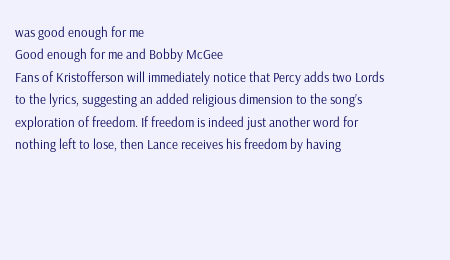was good enough for me
Good enough for me and Bobby McGee
Fans of Kristofferson will immediately notice that Percy adds two Lords to the lyrics, suggesting an added religious dimension to the song’s exploration of freedom. If freedom is indeed just another word for nothing left to lose, then Lance receives his freedom by having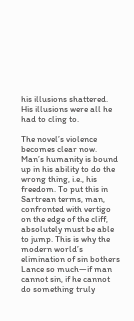his illusions shattered. His illusions were all he had to cling to.

The novel’s violence becomes clear now. Man’s humanity is bound up in his ability to do the wrong thing, i.e., his freedom. To put this in Sartrean terms, man, confronted with vertigo on the edge of the cliff, absolutely must be able to jump. This is why the modern world’s elimination of sin bothers Lance so much—if man cannot sin, if he cannot do something truly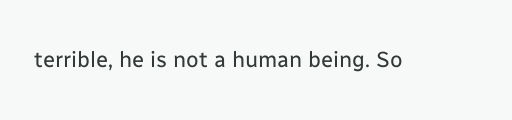terrible, he is not a human being. So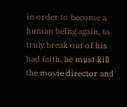in order to become a human being again, to truly break out of his bad faith, he must kill the movie director and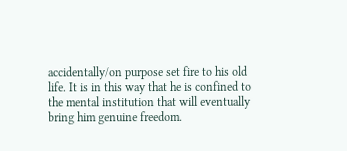accidentally/on purpose set fire to his old life. It is in this way that he is confined to the mental institution that will eventually bring him genuine freedom.